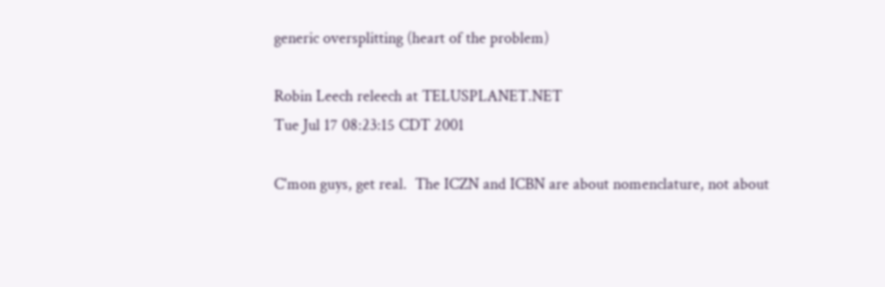generic oversplitting (heart of the problem)

Robin Leech releech at TELUSPLANET.NET
Tue Jul 17 08:23:15 CDT 2001

C'mon guys, get real.  The ICZN and ICBN are about nomenclature, not about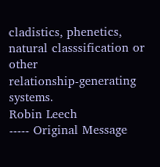cladistics, phenetics, natural classsification or other
relationship-generating systems.
Robin Leech
----- Original Message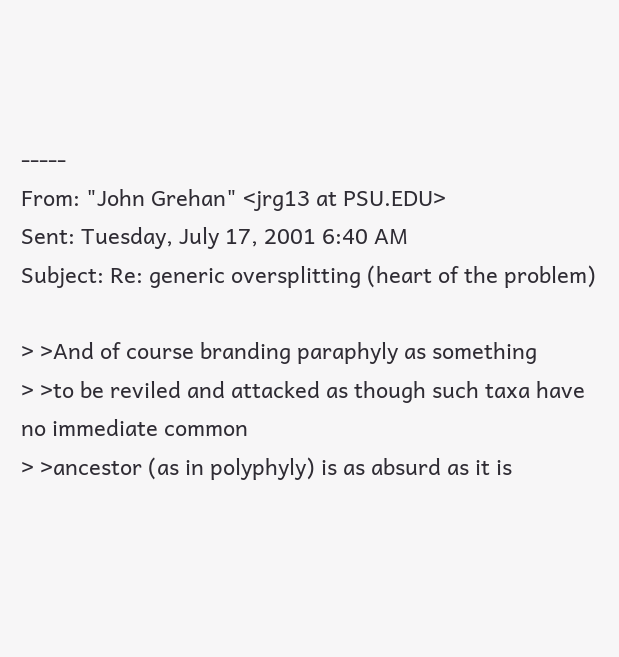-----
From: "John Grehan" <jrg13 at PSU.EDU>
Sent: Tuesday, July 17, 2001 6:40 AM
Subject: Re: generic oversplitting (heart of the problem)

> >And of course branding paraphyly as something
> >to be reviled and attacked as though such taxa have no immediate common
> >ancestor (as in polyphyly) is as absurd as it is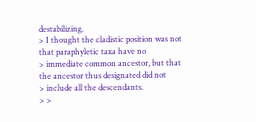destabilizing.
> I thought the cladistic position was not that paraphyletic taxa have no
> immediate common ancestor, but that the ancestor thus designated did not
> include all the descendants.
> >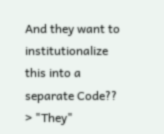And they want to institutionalize this into a separate Code??
> "They"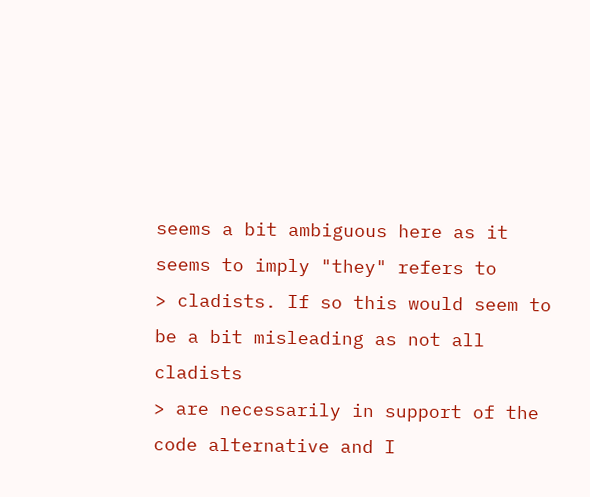seems a bit ambiguous here as it seems to imply "they" refers to
> cladists. If so this would seem to be a bit misleading as not all cladists
> are necessarily in support of the code alternative and I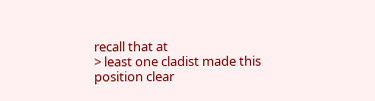recall that at
> least one cladist made this position clear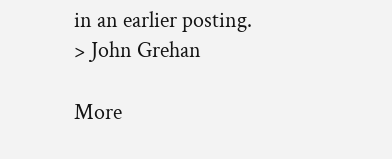in an earlier posting.
> John Grehan

More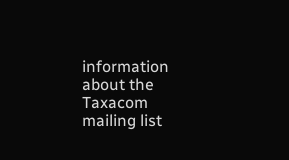information about the Taxacom mailing list